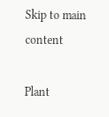Skip to main content

Plant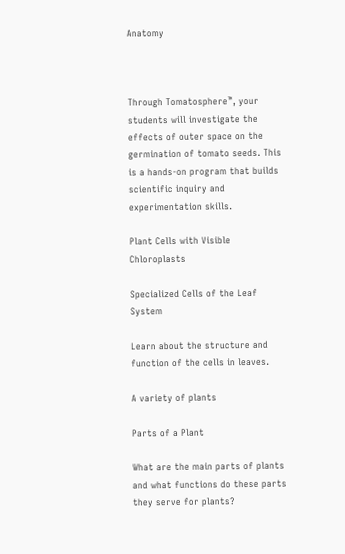Anatomy



Through Tomatosphere™, your students will investigate the effects of outer space on the germination of tomato seeds. This is a hands-on program that builds scientific inquiry and experimentation skills.

Plant Cells with Visible Chloroplasts

Specialized Cells of the Leaf System

Learn about the structure and function of the cells in leaves.

A variety of plants

Parts of a Plant

What are the main parts of plants and what functions do these parts they serve for plants?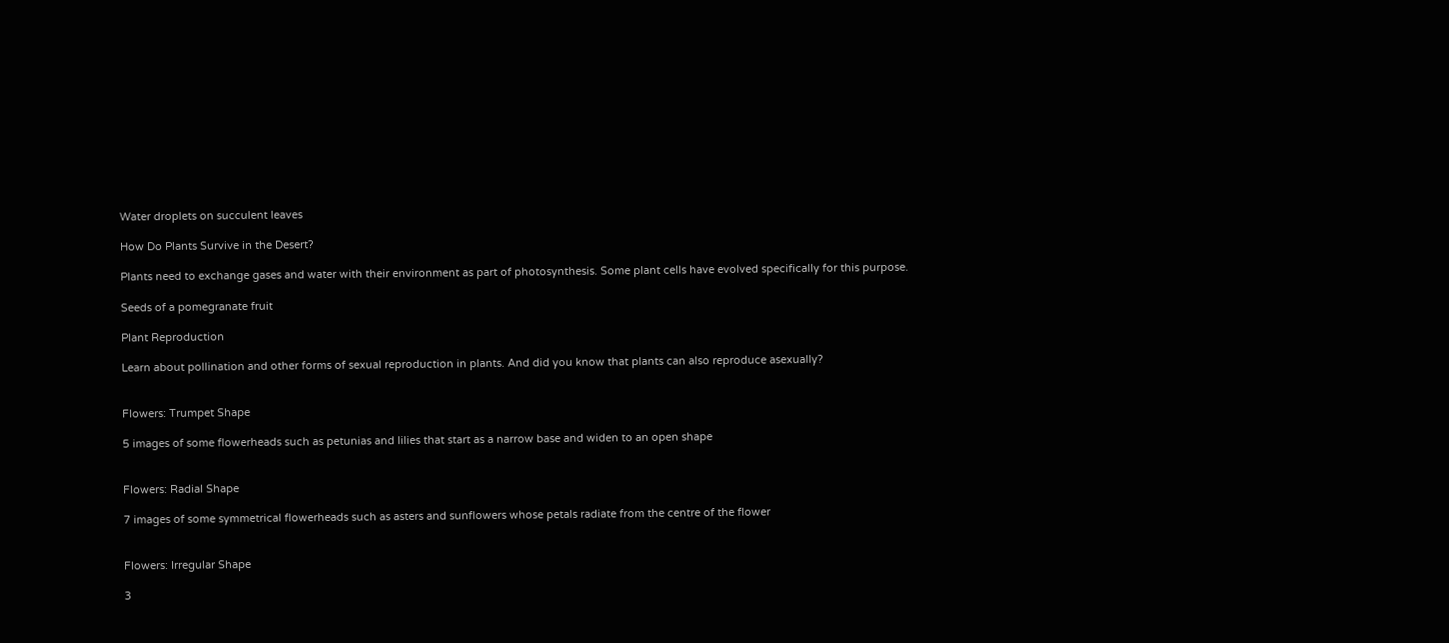Water droplets on succulent leaves

How Do Plants Survive in the Desert?

Plants need to exchange gases and water with their environment as part of photosynthesis. Some plant cells have evolved specifically for this purpose.

Seeds of a pomegranate fruit

Plant Reproduction

Learn about pollination and other forms of sexual reproduction in plants. And did you know that plants can also reproduce asexually?


Flowers: Trumpet Shape

5 images of some flowerheads such as petunias and lilies that start as a narrow base and widen to an open shape


Flowers: Radial Shape

7 images of some symmetrical flowerheads such as asters and sunflowers whose petals radiate from the centre of the flower


Flowers: Irregular Shape

3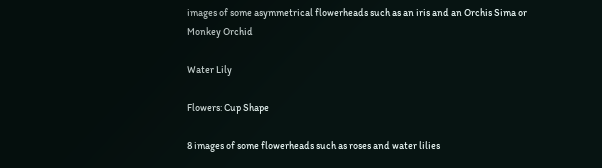images of some asymmetrical flowerheads such as an iris and an Orchis Sima or Monkey Orchid

Water Lily

Flowers: Cup Shape

8 images of some flowerheads such as roses and water lilies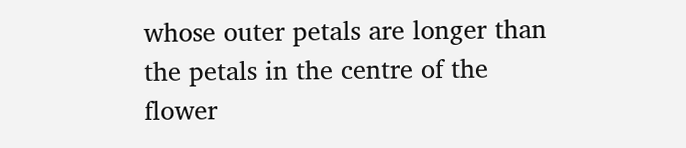whose outer petals are longer than the petals in the centre of the flower